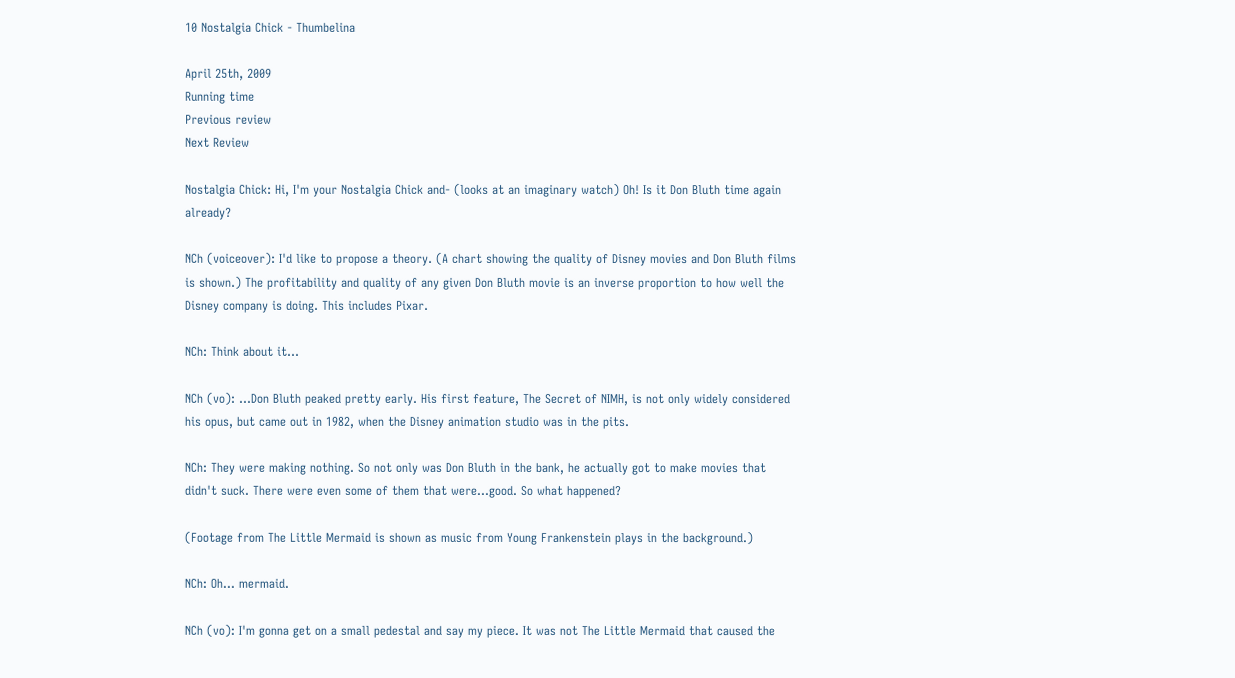10 Nostalgia Chick - Thumbelina

April 25th, 2009
Running time
Previous review
Next Review

Nostalgia Chick: Hi, I'm your Nostalgia Chick and- (looks at an imaginary watch) Oh! Is it Don Bluth time again already?

NCh (voiceover): I'd like to propose a theory. (A chart showing the quality of Disney movies and Don Bluth films is shown.) The profitability and quality of any given Don Bluth movie is an inverse proportion to how well the Disney company is doing. This includes Pixar.

NCh: Think about it...

NCh (vo): ...Don Bluth peaked pretty early. His first feature, The Secret of NIMH, is not only widely considered his opus, but came out in 1982, when the Disney animation studio was in the pits.

NCh: They were making nothing. So not only was Don Bluth in the bank, he actually got to make movies that didn't suck. There were even some of them that were...good. So what happened?

(Footage from The Little Mermaid is shown as music from Young Frankenstein plays in the background.)

NCh: Oh... mermaid.

NCh (vo): I'm gonna get on a small pedestal and say my piece. It was not The Little Mermaid that caused the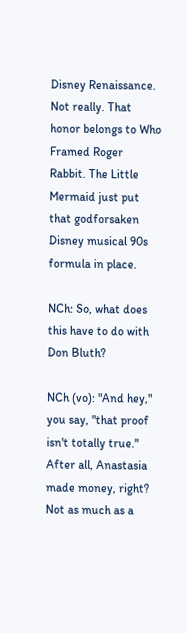Disney Renaissance. Not really. That honor belongs to Who Framed Roger Rabbit. The Little Mermaid just put that godforsaken Disney musical 90s formula in place.

NCh: So, what does this have to do with Don Bluth?

NCh (vo): "And hey," you say, "that proof isn't totally true." After all, Anastasia made money, right? Not as much as a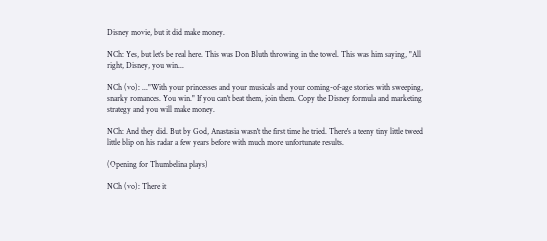Disney movie, but it did make money.

NCh: Yes, but let's be real here. This was Don Bluth throwing in the towel. This was him saying, "All right, Disney, you win...

NCh (vo): ..."With your princesses and your musicals and your coming-of-age stories with sweeping, snarky romances. You win." If you can't beat them, join them. Copy the Disney formula and marketing strategy and you will make money.

NCh: And they did. But by God, Anastasia wasn't the first time he tried. There's a teeny tiny little tweed little blip on his radar a few years before with much more unfortunate results.

(Opening for Thumbelina plays)

NCh (vo): There it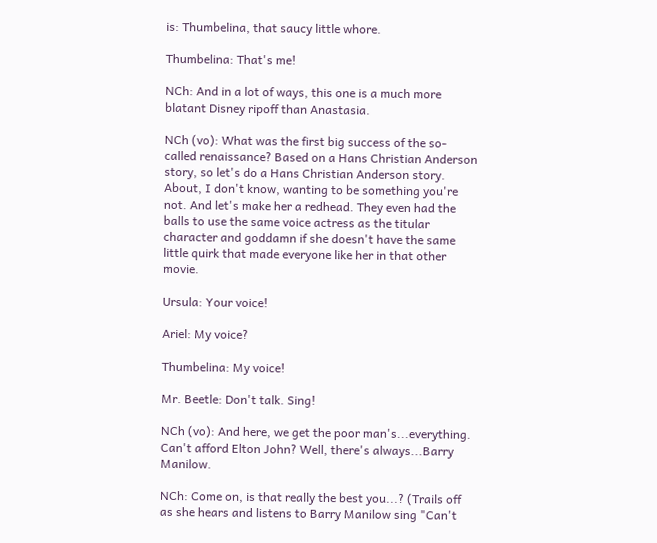is: Thumbelina, that saucy little whore.

Thumbelina: That's me!

NCh: And in a lot of ways, this one is a much more blatant Disney ripoff than Anastasia.

NCh (vo): What was the first big success of the so-called renaissance? Based on a Hans Christian Anderson story, so let's do a Hans Christian Anderson story. About, I don't know, wanting to be something you're not. And let's make her a redhead. They even had the balls to use the same voice actress as the titular character and goddamn if she doesn't have the same little quirk that made everyone like her in that other movie.

Ursula: Your voice!

Ariel: My voice?

Thumbelina: My voice!

Mr. Beetle: Don't talk. Sing!

NCh (vo): And here, we get the poor man's...everything. Can't afford Elton John? Well, there's always...Barry Manilow.

NCh: Come on, is that really the best you...? (Trails off as she hears and listens to Barry Manilow sing "Can't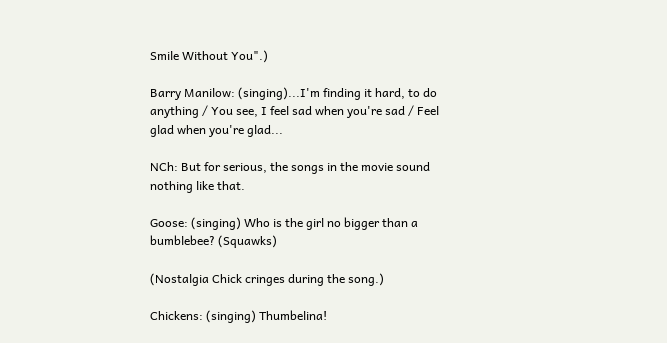Smile Without You".)

Barry Manilow: (singing)...I'm finding it hard, to do anything / You see, I feel sad when you're sad / Feel glad when you're glad...

NCh: But for serious, the songs in the movie sound nothing like that.

Goose: (singing) Who is the girl no bigger than a bumblebee? (Squawks)

(Nostalgia Chick cringes during the song.)

Chickens: (singing) Thumbelina!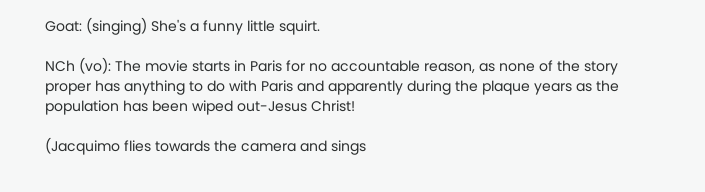Goat: (singing) She's a funny little squirt.

NCh (vo): The movie starts in Paris for no accountable reason, as none of the story proper has anything to do with Paris and apparently during the plaque years as the population has been wiped out-Jesus Christ!

(Jacquimo flies towards the camera and sings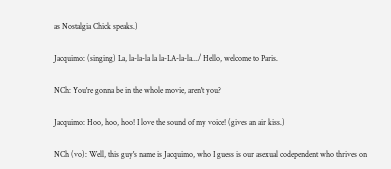as Nostalgia Chick speaks.)

Jacquimo: (singing) La, la-la-la la la-LA-la-la.../ Hello, welcome to Paris.

NCh: You're gonna be in the whole movie, aren't you?

Jacquimo: Hoo, hoo, hoo! I love the sound of my voice! (gives an air kiss.)

NCh (vo): Well, this guy's name is Jacquimo, who I guess is our asexual codependent who thrives on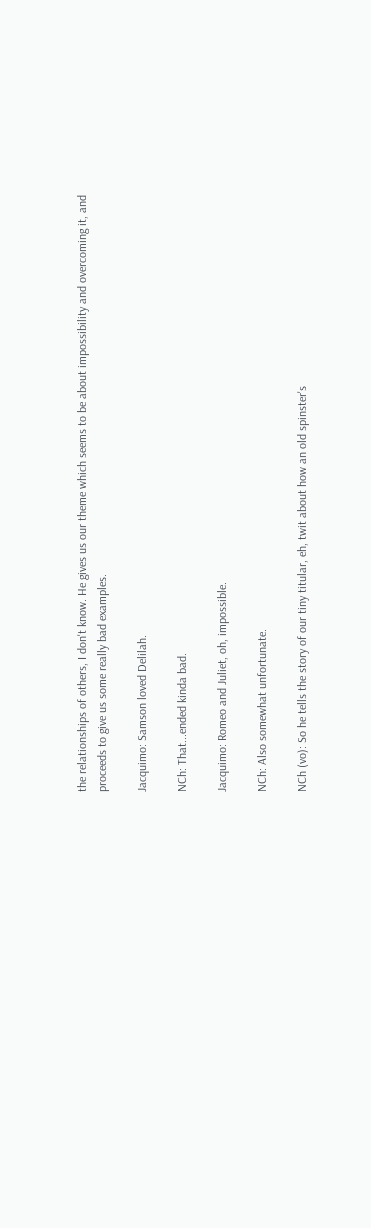the relationships of others, I don't know. He gives us our theme which seems to be about impossibility and overcoming it, and proceeds to give us some really bad examples.

Jacquimo: Samson loved Delilah.

NCh: That...ended kinda bad.

Jacquimo: Romeo and Juliet, oh, impossible.

NCh: Also somewhat unfortunate.

NCh (vo): So he tells the story of our tiny titular, eh, twit about how an old spinster's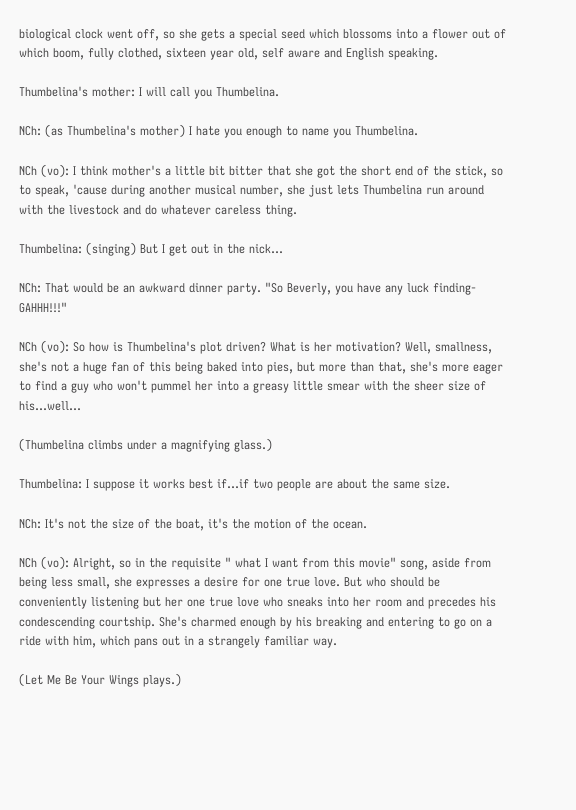biological clock went off, so she gets a special seed which blossoms into a flower out of which boom, fully clothed, sixteen year old, self aware and English speaking.

Thumbelina's mother: I will call you Thumbelina.

NCh: (as Thumbelina's mother) I hate you enough to name you Thumbelina.

NCh (vo): I think mother's a little bit bitter that she got the short end of the stick, so to speak, 'cause during another musical number, she just lets Thumbelina run around with the livestock and do whatever careless thing.

Thumbelina: (singing) But I get out in the nick...

NCh: That would be an awkward dinner party. "So Beverly, you have any luck finding- GAHHH!!!"

NCh (vo): So how is Thumbelina's plot driven? What is her motivation? Well, smallness, she's not a huge fan of this being baked into pies, but more than that, she's more eager to find a guy who won't pummel her into a greasy little smear with the sheer size of his...well...

(Thumbelina climbs under a magnifying glass.)

Thumbelina: I suppose it works best if...if two people are about the same size.

NCh: It's not the size of the boat, it's the motion of the ocean.

NCh (vo): Alright, so in the requisite " what I want from this movie" song, aside from being less small, she expresses a desire for one true love. But who should be conveniently listening but her one true love who sneaks into her room and precedes his condescending courtship. She's charmed enough by his breaking and entering to go on a ride with him, which pans out in a strangely familiar way.

(Let Me Be Your Wings plays.)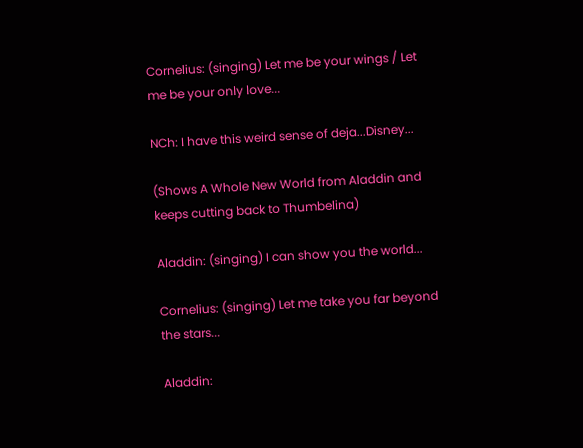Cornelius: (singing) Let me be your wings / Let me be your only love...

NCh: I have this weird sense of deja...Disney...

(Shows A Whole New World from Aladdin and keeps cutting back to Thumbelina)

Aladdin: (singing) I can show you the world...

Cornelius: (singing) Let me take you far beyond the stars...

Aladdin: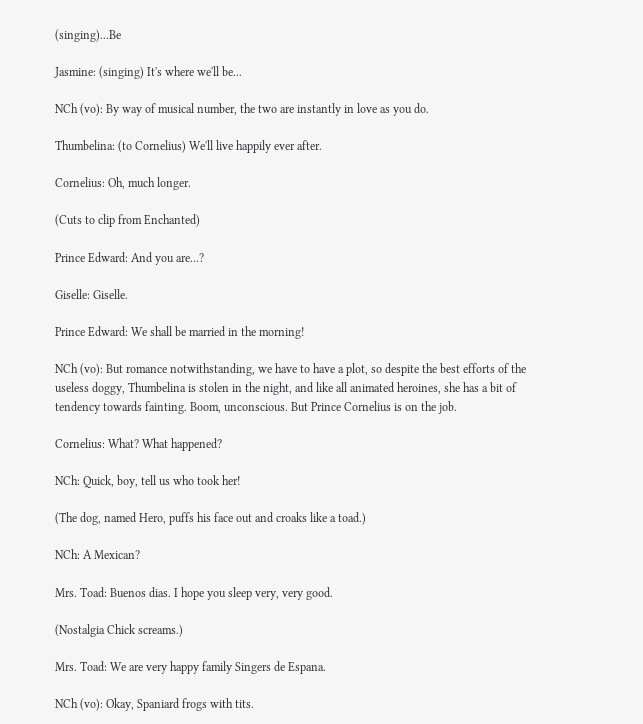(singing)...Be

Jasmine: (singing) It's where we'll be...

NCh (vo): By way of musical number, the two are instantly in love as you do.

Thumbelina: (to Cornelius) We'll live happily ever after.

Cornelius: Oh, much longer.

(Cuts to clip from Enchanted)

Prince Edward: And you are...?

Giselle: Giselle.

Prince Edward: We shall be married in the morning!

NCh (vo): But romance notwithstanding, we have to have a plot, so despite the best efforts of the useless doggy, Thumbelina is stolen in the night, and like all animated heroines, she has a bit of tendency towards fainting. Boom, unconscious. But Prince Cornelius is on the job.

Cornelius: What? What happened?

NCh: Quick, boy, tell us who took her!

(The dog, named Hero, puffs his face out and croaks like a toad.)

NCh: A Mexican?

Mrs. Toad: Buenos dias. I hope you sleep very, very good.

(Nostalgia Chick screams.)

Mrs. Toad: We are very happy family Singers de Espana.

NCh (vo): Okay, Spaniard frogs with tits.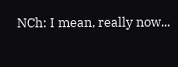NCh: I mean, really now...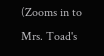(Zooms in to Mrs. Toad's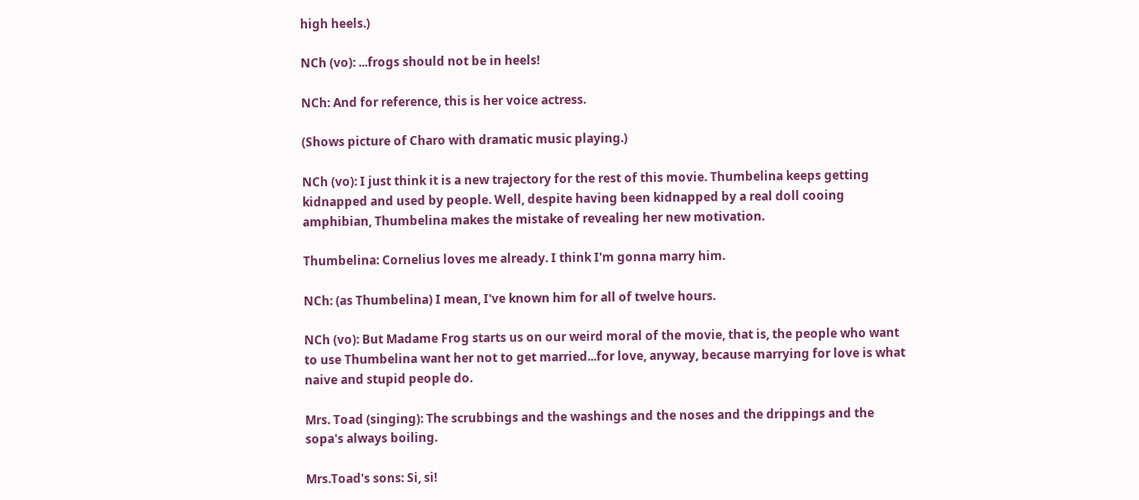high heels.)

NCh (vo): ...frogs should not be in heels!

NCh: And for reference, this is her voice actress.

(Shows picture of Charo with dramatic music playing.)

NCh (vo): I just think it is a new trajectory for the rest of this movie. Thumbelina keeps getting kidnapped and used by people. Well, despite having been kidnapped by a real doll cooing amphibian, Thumbelina makes the mistake of revealing her new motivation.

Thumbelina: Cornelius loves me already. I think I'm gonna marry him.

NCh: (as Thumbelina) I mean, I've known him for all of twelve hours.

NCh (vo): But Madame Frog starts us on our weird moral of the movie, that is, the people who want to use Thumbelina want her not to get married...for love, anyway, because marrying for love is what naive and stupid people do.

Mrs. Toad (singing): The scrubbings and the washings and the noses and the drippings and the sopa's always boiling.

Mrs.Toad's sons: Si, si!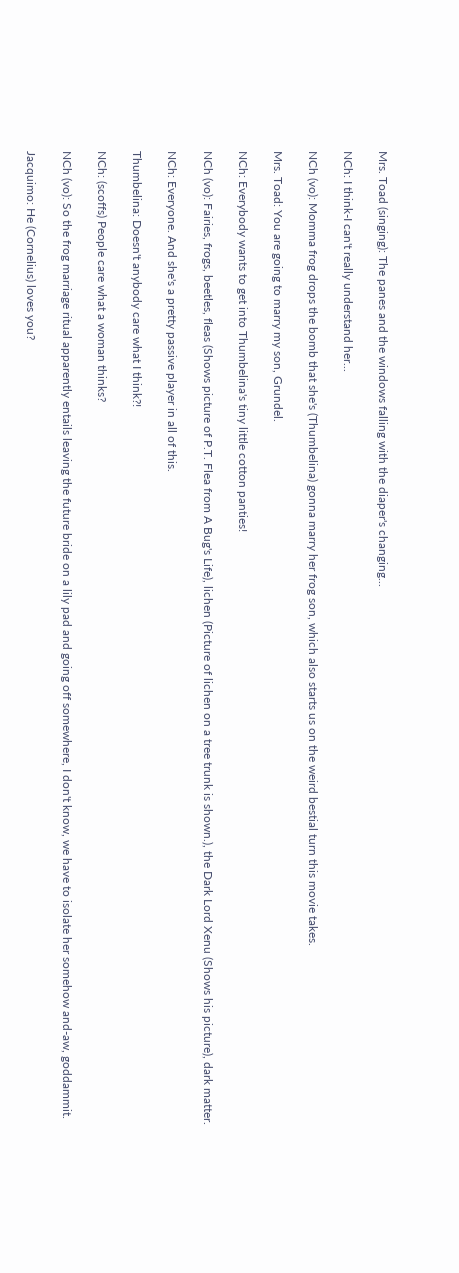Mrs. Toad (singing): The panes and the windows falling with the diaper's changing...

NCh: I think-I can't really understand her...

NCh (vo): Momma frog drops the bomb that she's (Thumbelina) gonna marry her frog son, which also starts us on the weird bestial turn this movie takes.

Mrs. Toad: You are going to marry my son, Grundel.

NCh: Everybody wants to get into Thumbelina's tiny little cotton panties!

NCh (vo): Fairies, frogs, beetles, fleas (Shows picture of P.T. Flea from A Bug's Life), lichen (Picture of lichen on a tree trunk is shown.), the Dark Lord Xenu (Shows his picture), dark matter.

NCh: Everyone. And she's a pretty passive player in all of this.

Thumbelina: Doesn't anybody care what I think?!

NCh: (scoffs) People care what a woman thinks?

NCh (vo): So the frog marriage ritual apparently entails leaving the future bride on a lily pad and going off somewhere, I don't know, we have to isolate her somehow and-aw, goddammit.

Jacquimo: He (Cornelius) loves you?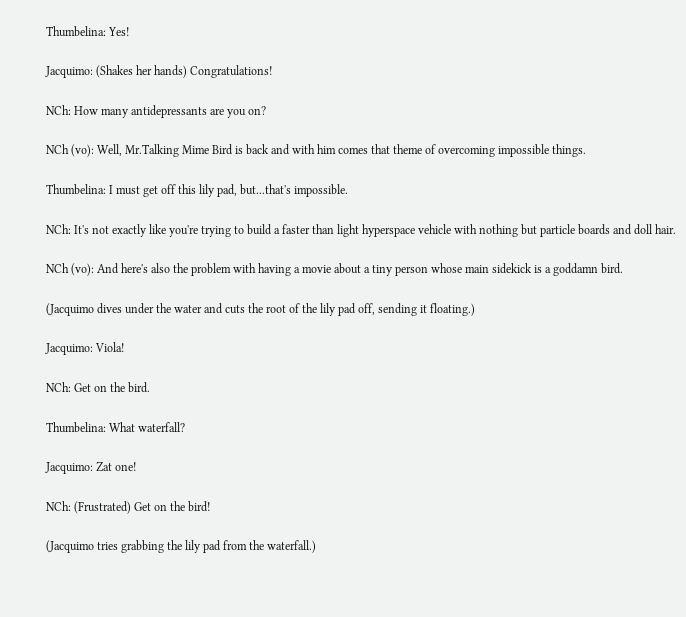Thumbelina: Yes!

Jacquimo: (Shakes her hands) Congratulations!

NCh: How many antidepressants are you on?

NCh (vo): Well, Mr.Talking Mime Bird is back and with him comes that theme of overcoming impossible things.

Thumbelina: I must get off this lily pad, but...that's impossible.

NCh: It's not exactly like you're trying to build a faster than light hyperspace vehicle with nothing but particle boards and doll hair.

NCh (vo): And here's also the problem with having a movie about a tiny person whose main sidekick is a goddamn bird.

(Jacquimo dives under the water and cuts the root of the lily pad off, sending it floating.)

Jacquimo: Viola!

NCh: Get on the bird.

Thumbelina: What waterfall?

Jacquimo: Zat one!

NCh: (Frustrated) Get on the bird!

(Jacquimo tries grabbing the lily pad from the waterfall.)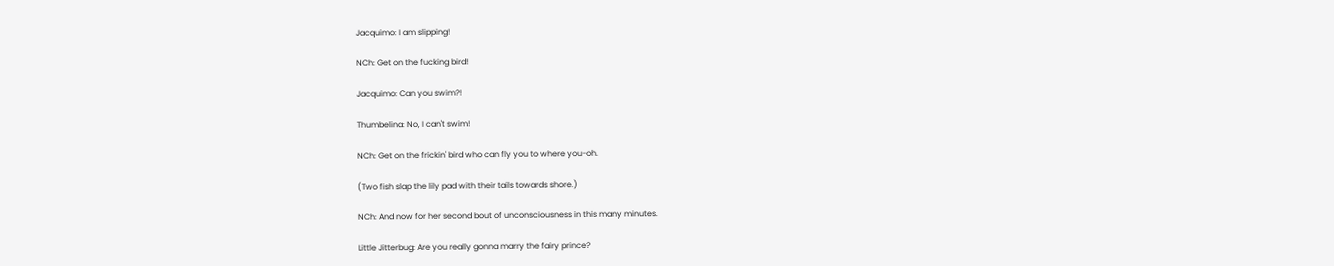Jacquimo: I am slipping!

NCh: Get on the fucking bird!

Jacquimo: Can you swim?!

Thumbelina: No, I can't swim!

NCh: Get on the frickin' bird who can fly you to where you-oh.

(Two fish slap the lily pad with their tails towards shore.)

NCh: And now for her second bout of unconsciousness in this many minutes.

Little Jitterbug: Are you really gonna marry the fairy prince?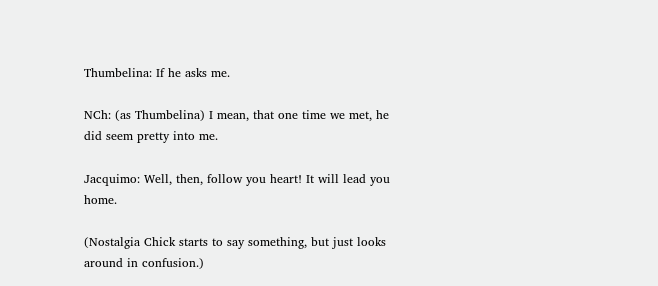Thumbelina: If he asks me.

NCh: (as Thumbelina) I mean, that one time we met, he did seem pretty into me.

Jacquimo: Well, then, follow you heart! It will lead you home.

(Nostalgia Chick starts to say something, but just looks around in confusion.)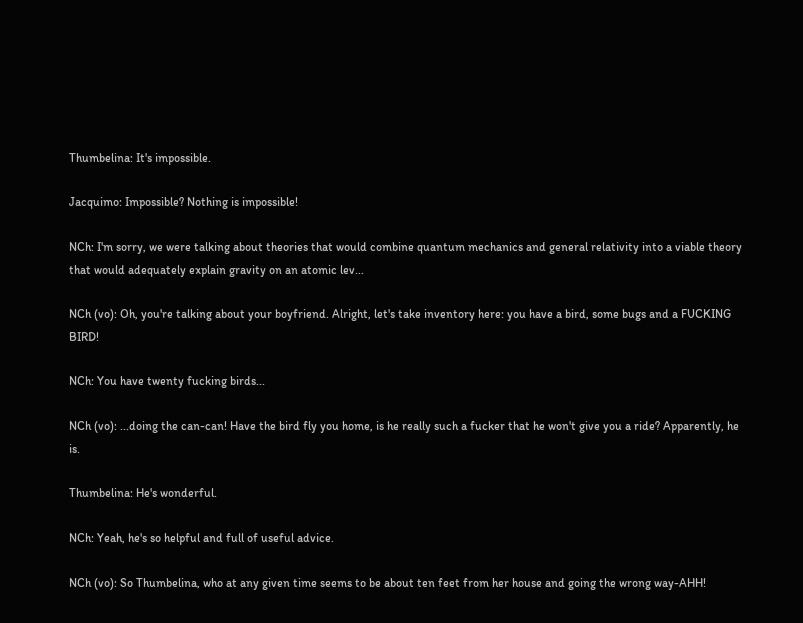Thumbelina: It's impossible.

Jacquimo: Impossible? Nothing is impossible!

NCh: I'm sorry, we were talking about theories that would combine quantum mechanics and general relativity into a viable theory that would adequately explain gravity on an atomic lev...

NCh (vo): Oh, you're talking about your boyfriend. Alright, let's take inventory here: you have a bird, some bugs and a FUCKING BIRD!

NCh: You have twenty fucking birds...

NCh (vo): ...doing the can-can! Have the bird fly you home, is he really such a fucker that he won't give you a ride? Apparently, he is.

Thumbelina: He's wonderful.

NCh: Yeah, he's so helpful and full of useful advice.

NCh (vo): So Thumbelina, who at any given time seems to be about ten feet from her house and going the wrong way-AHH!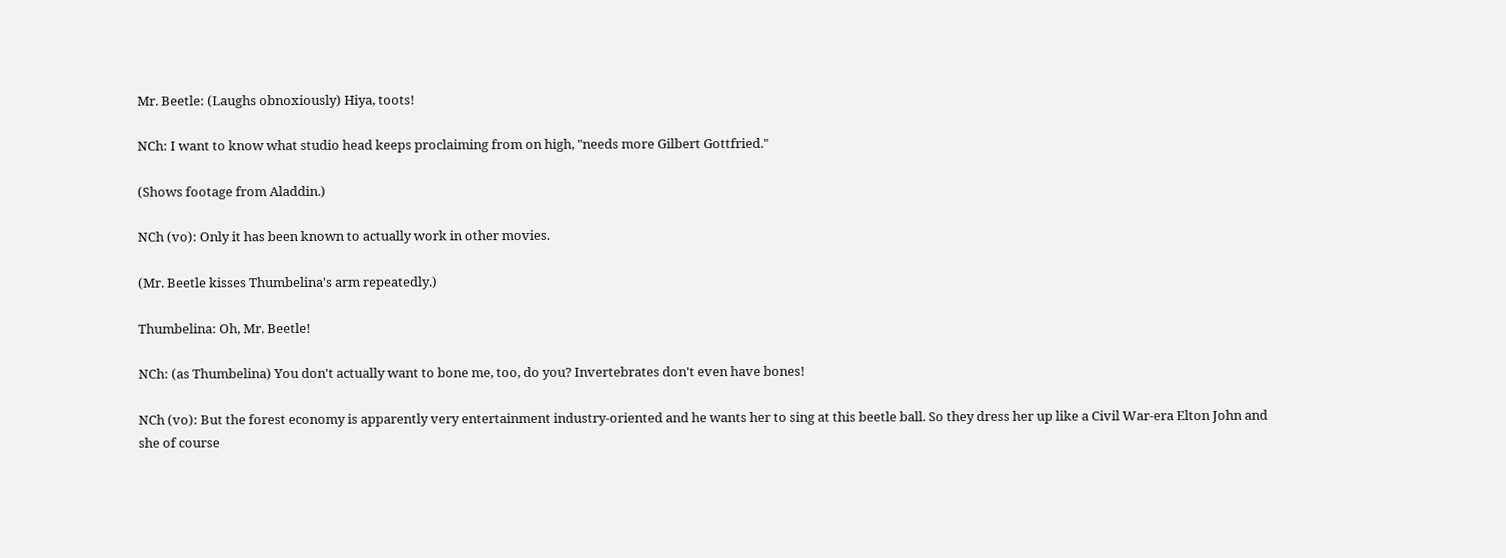Mr. Beetle: (Laughs obnoxiously) Hiya, toots!

NCh: I want to know what studio head keeps proclaiming from on high, "needs more Gilbert Gottfried."

(Shows footage from Aladdin.)

NCh (vo): Only it has been known to actually work in other movies.

(Mr. Beetle kisses Thumbelina's arm repeatedly.)

Thumbelina: Oh, Mr. Beetle!

NCh: (as Thumbelina) You don't actually want to bone me, too, do you? Invertebrates don't even have bones!

NCh (vo): But the forest economy is apparently very entertainment industry-oriented and he wants her to sing at this beetle ball. So they dress her up like a Civil War-era Elton John and she of course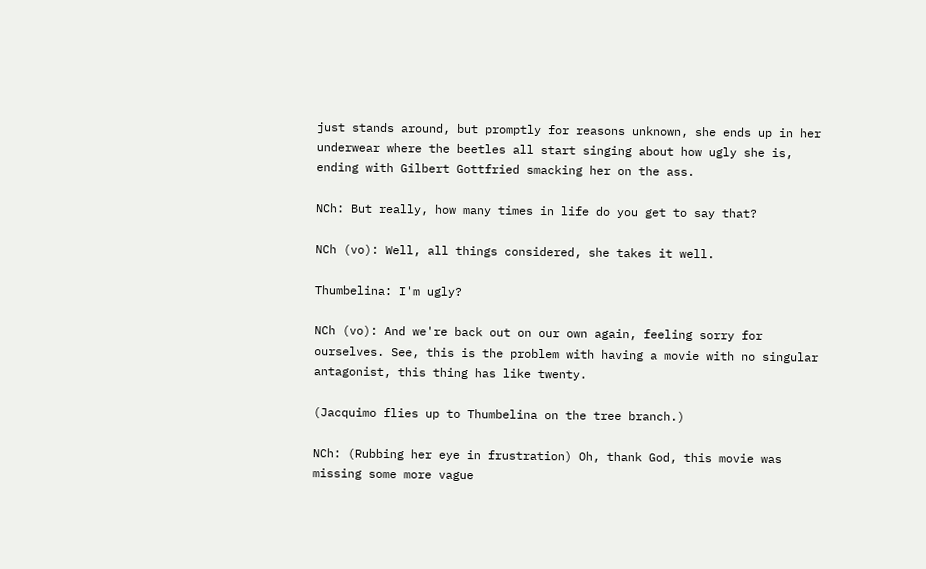just stands around, but promptly for reasons unknown, she ends up in her underwear where the beetles all start singing about how ugly she is, ending with Gilbert Gottfried smacking her on the ass.

NCh: But really, how many times in life do you get to say that?

NCh (vo): Well, all things considered, she takes it well.

Thumbelina: I'm ugly?

NCh (vo): And we're back out on our own again, feeling sorry for ourselves. See, this is the problem with having a movie with no singular antagonist, this thing has like twenty.

(Jacquimo flies up to Thumbelina on the tree branch.)

NCh: (Rubbing her eye in frustration) Oh, thank God, this movie was missing some more vague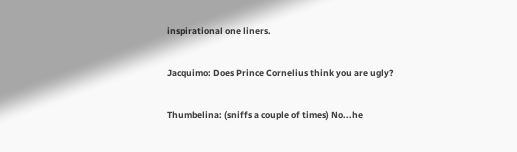inspirational one liners.

Jacquimo: Does Prince Cornelius think you are ugly?

Thumbelina: (sniffs a couple of times) No...he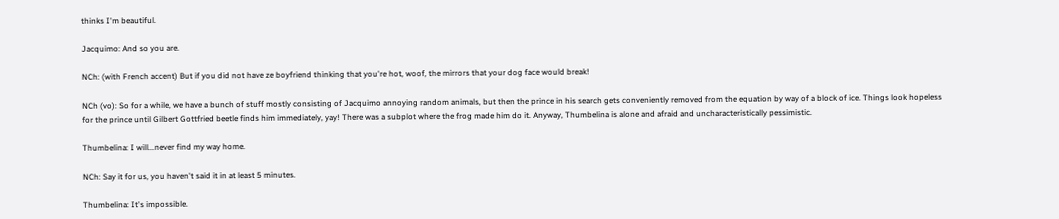thinks I'm beautiful.

Jacquimo: And so you are.

NCh: (with French accent) But if you did not have ze boyfriend thinking that you're hot, woof, the mirrors that your dog face would break!

NCh (vo): So for a while, we have a bunch of stuff mostly consisting of Jacquimo annoying random animals, but then the prince in his search gets conveniently removed from the equation by way of a block of ice. Things look hopeless for the prince until Gilbert Gottfried beetle finds him immediately, yay! There was a subplot where the frog made him do it. Anyway, Thumbelina is alone and afraid and uncharacteristically pessimistic.

Thumbelina: I will...never find my way home.

NCh: Say it for us, you haven't said it in at least 5 minutes.

Thumbelina: It's impossible.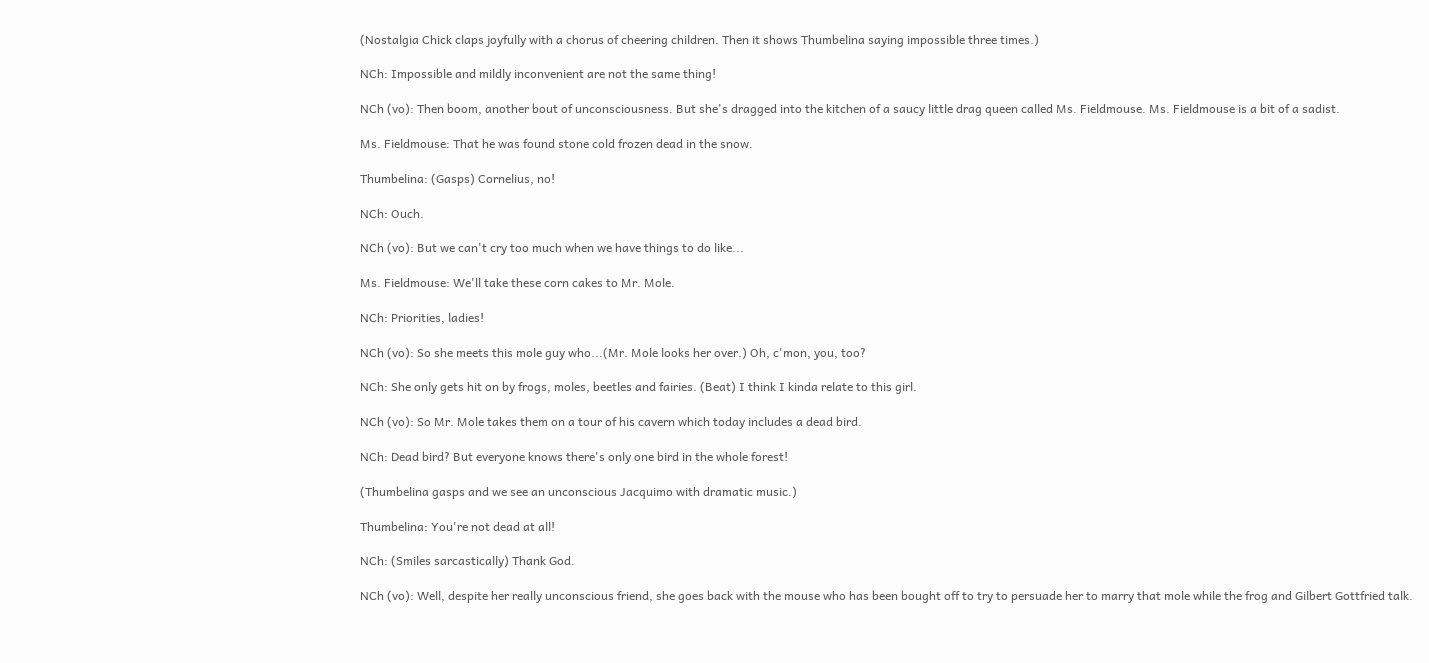(Nostalgia Chick claps joyfully with a chorus of cheering children. Then it shows Thumbelina saying impossible three times.)

NCh: Impossible and mildly inconvenient are not the same thing!

NCh (vo): Then boom, another bout of unconsciousness. But she's dragged into the kitchen of a saucy little drag queen called Ms. Fieldmouse. Ms. Fieldmouse is a bit of a sadist.

Ms. Fieldmouse: That he was found stone cold frozen dead in the snow.

Thumbelina: (Gasps) Cornelius, no!

NCh: Ouch.

NCh (vo): But we can't cry too much when we have things to do like...

Ms. Fieldmouse: We'll take these corn cakes to Mr. Mole.

NCh: Priorities, ladies!

NCh (vo): So she meets this mole guy who...(Mr. Mole looks her over.) Oh, c'mon, you, too?

NCh: She only gets hit on by frogs, moles, beetles and fairies. (Beat) I think I kinda relate to this girl.

NCh (vo): So Mr. Mole takes them on a tour of his cavern which today includes a dead bird.

NCh: Dead bird? But everyone knows there's only one bird in the whole forest!

(Thumbelina gasps and we see an unconscious Jacquimo with dramatic music.)

Thumbelina: You're not dead at all!

NCh: (Smiles sarcastically) Thank God.

NCh (vo): Well, despite her really unconscious friend, she goes back with the mouse who has been bought off to try to persuade her to marry that mole while the frog and Gilbert Gottfried talk.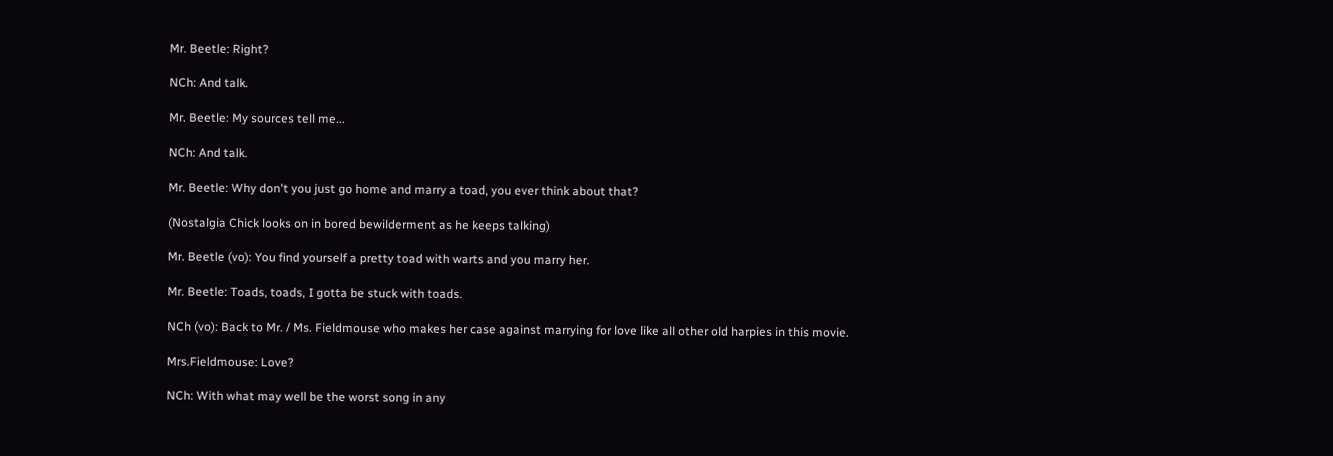Mr. Beetle: Right?

NCh: And talk.

Mr. Beetle: My sources tell me...

NCh: And talk.

Mr. Beetle: Why don't you just go home and marry a toad, you ever think about that?

(Nostalgia Chick looks on in bored bewilderment as he keeps talking)

Mr. Beetle (vo): You find yourself a pretty toad with warts and you marry her.

Mr. Beetle: Toads, toads, I gotta be stuck with toads.

NCh (vo): Back to Mr. / Ms. Fieldmouse who makes her case against marrying for love like all other old harpies in this movie.

Mrs.Fieldmouse: Love?

NCh: With what may well be the worst song in any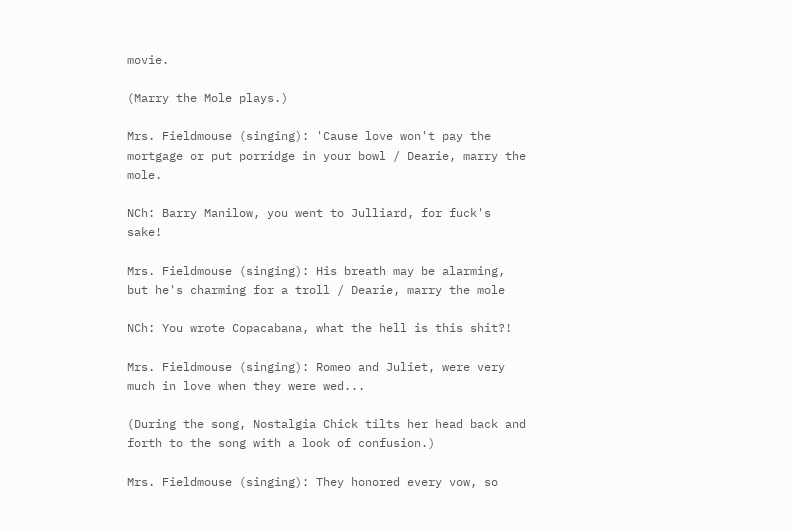movie.

(Marry the Mole plays.)

Mrs. Fieldmouse (singing): 'Cause love won't pay the mortgage or put porridge in your bowl / Dearie, marry the mole.

NCh: Barry Manilow, you went to Julliard, for fuck's sake!

Mrs. Fieldmouse (singing): His breath may be alarming, but he's charming for a troll / Dearie, marry the mole

NCh: You wrote Copacabana, what the hell is this shit?!

Mrs. Fieldmouse (singing): Romeo and Juliet, were very much in love when they were wed...

(During the song, Nostalgia Chick tilts her head back and forth to the song with a look of confusion.)

Mrs. Fieldmouse (singing): They honored every vow, so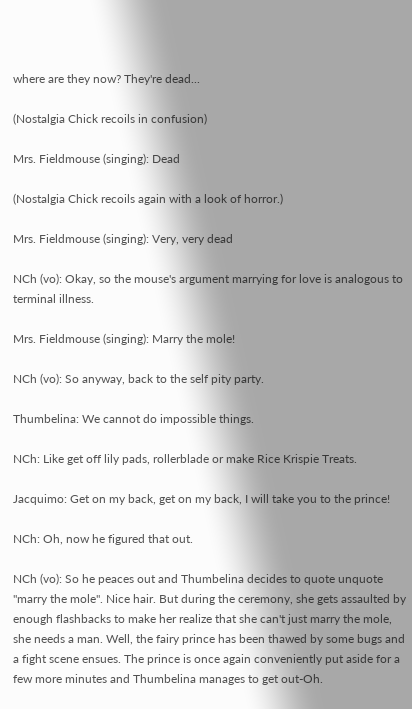where are they now? They're dead...

(Nostalgia Chick recoils in confusion)

Mrs. Fieldmouse (singing): Dead

(Nostalgia Chick recoils again with a look of horror.)

Mrs. Fieldmouse (singing): Very, very dead

NCh (vo): Okay, so the mouse's argument marrying for love is analogous to terminal illness.

Mrs. Fieldmouse (singing): Marry the mole!

NCh (vo): So anyway, back to the self pity party.

Thumbelina: We cannot do impossible things.

NCh: Like get off lily pads, rollerblade or make Rice Krispie Treats.

Jacquimo: Get on my back, get on my back, I will take you to the prince!

NCh: Oh, now he figured that out.

NCh (vo): So he peaces out and Thumbelina decides to quote unquote "marry the mole". Nice hair. But during the ceremony, she gets assaulted by enough flashbacks to make her realize that she can't just marry the mole, she needs a man. Well, the fairy prince has been thawed by some bugs and a fight scene ensues. The prince is once again conveniently put aside for a few more minutes and Thumbelina manages to get out-Oh.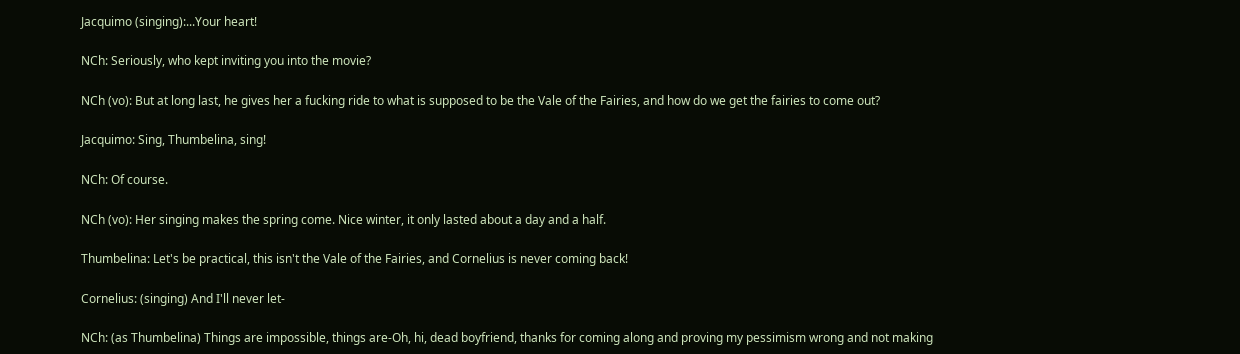Jacquimo (singing):...Your heart!

NCh: Seriously, who kept inviting you into the movie?

NCh (vo): But at long last, he gives her a fucking ride to what is supposed to be the Vale of the Fairies, and how do we get the fairies to come out?

Jacquimo: Sing, Thumbelina, sing!

NCh: Of course.

NCh (vo): Her singing makes the spring come. Nice winter, it only lasted about a day and a half.

Thumbelina: Let's be practical, this isn't the Vale of the Fairies, and Cornelius is never coming back!

Cornelius: (singing) And I'll never let-

NCh: (as Thumbelina) Things are impossible, things are-Oh, hi, dead boyfriend, thanks for coming along and proving my pessimism wrong and not making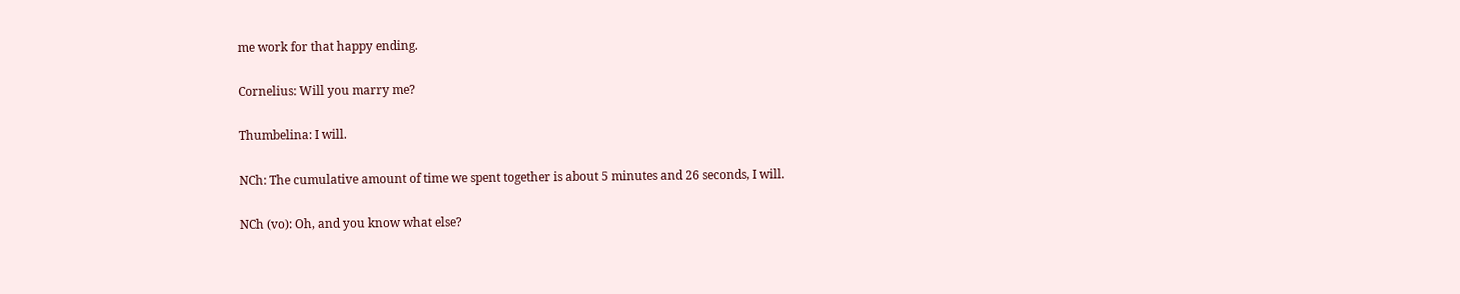me work for that happy ending.

Cornelius: Will you marry me?

Thumbelina: I will.

NCh: The cumulative amount of time we spent together is about 5 minutes and 26 seconds, I will.

NCh (vo): Oh, and you know what else?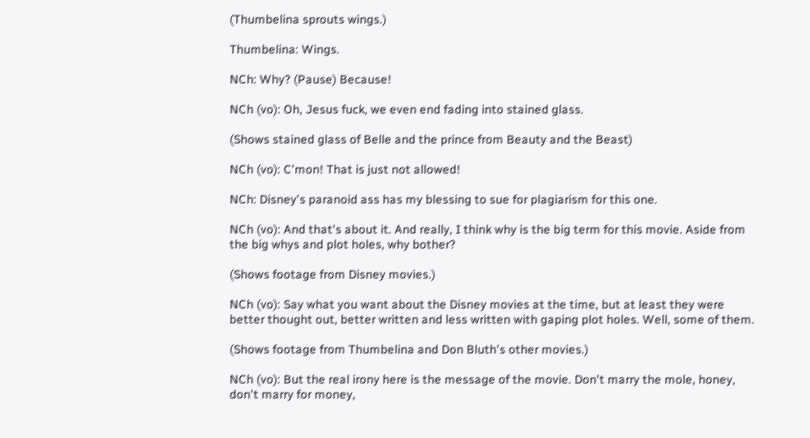(Thumbelina sprouts wings.)

Thumbelina: Wings.

NCh: Why? (Pause) Because!

NCh (vo): Oh, Jesus fuck, we even end fading into stained glass.

(Shows stained glass of Belle and the prince from Beauty and the Beast)

NCh (vo): C'mon! That is just not allowed!

NCh: Disney's paranoid ass has my blessing to sue for plagiarism for this one.

NCh (vo): And that's about it. And really, I think why is the big term for this movie. Aside from the big whys and plot holes, why bother?

(Shows footage from Disney movies.)

NCh (vo): Say what you want about the Disney movies at the time, but at least they were better thought out, better written and less written with gaping plot holes. Well, some of them.

(Shows footage from Thumbelina and Don Bluth's other movies.)

NCh (vo): But the real irony here is the message of the movie. Don't marry the mole, honey, don't marry for money,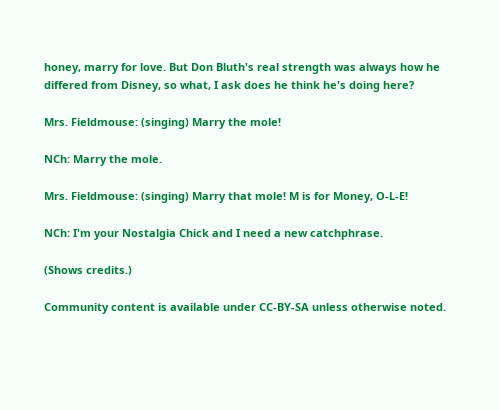honey, marry for love. But Don Bluth's real strength was always how he differed from Disney, so what, I ask does he think he's doing here?

Mrs. Fieldmouse: (singing) Marry the mole!

NCh: Marry the mole.

Mrs. Fieldmouse: (singing) Marry that mole! M is for Money, O-L-E!

NCh: I'm your Nostalgia Chick and I need a new catchphrase.

(Shows credits.)

Community content is available under CC-BY-SA unless otherwise noted.